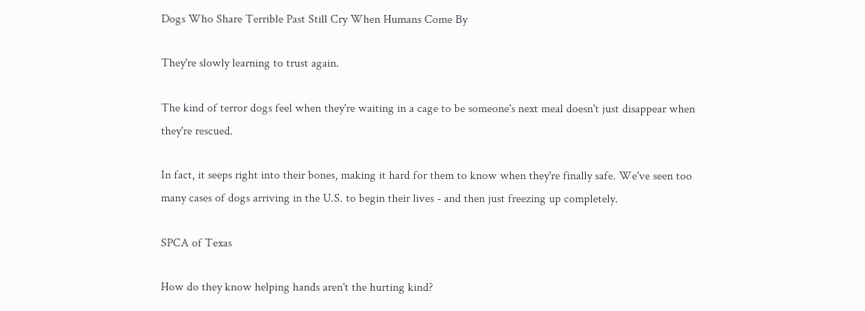Dogs Who Share Terrible Past Still Cry When Humans Come By

They're slowly learning to trust again.

The kind of terror dogs feel when they're waiting in a cage to be someone's next meal doesn't just disappear when they're rescued.

In fact, it seeps right into their bones, making it hard for them to know when they're finally safe. We've seen too many cases of dogs arriving in the U.S. to begin their lives - and then just freezing up completely.

SPCA of Texas

How do they know helping hands aren't the hurting kind?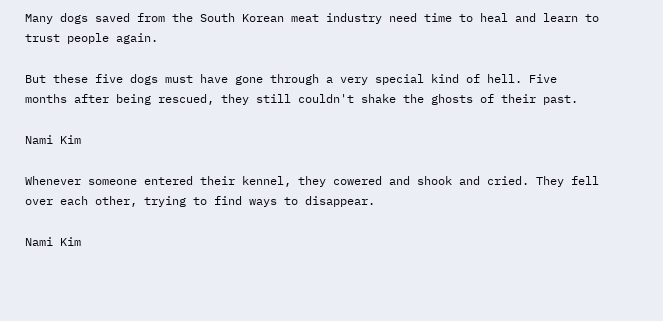Many dogs saved from the South Korean meat industry need time to heal and learn to trust people again.

But these five dogs must have gone through a very special kind of hell. Five months after being rescued, they still couldn't shake the ghosts of their past.

Nami Kim

Whenever someone entered their kennel, they cowered and shook and cried. They fell over each other, trying to find ways to disappear.

Nami Kim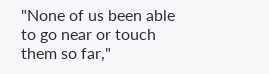"None of us been able to go near or touch them so far,"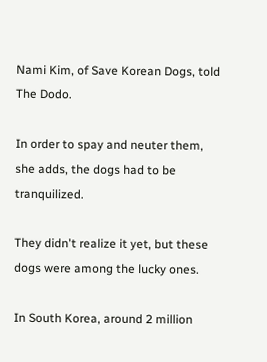Nami Kim, of Save Korean Dogs, told The Dodo.

In order to spay and neuter them, she adds, the dogs had to be tranquilized.

They didn't realize it yet, but these dogs were among the lucky ones.

In South Korea, around 2 million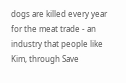dogs are killed every year for the meat trade - an industry that people like Kim, through Save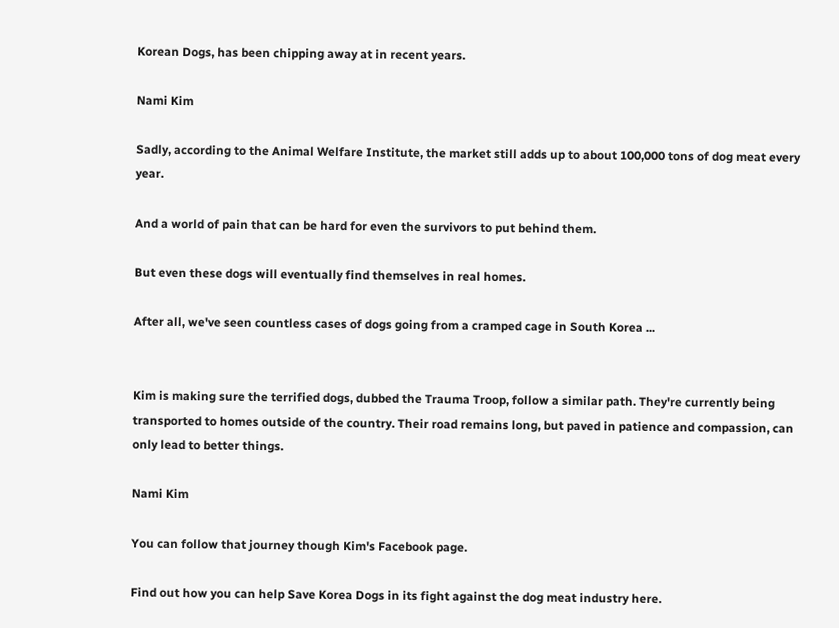Korean Dogs, has been chipping away at in recent years.

Nami Kim

Sadly, according to the Animal Welfare Institute, the market still adds up to about 100,000 tons of dog meat every year.

And a world of pain that can be hard for even the survivors to put behind them.

But even these dogs will eventually find themselves in real homes.

After all, we've seen countless cases of dogs going from a cramped cage in South Korea ...


Kim is making sure the terrified dogs, dubbed the Trauma Troop, follow a similar path. They're currently being transported to homes outside of the country. Their road remains long, but paved in patience and compassion, can only lead to better things.

Nami Kim

You can follow that journey though Kim's Facebook page.

Find out how you can help Save Korea Dogs in its fight against the dog meat industry here.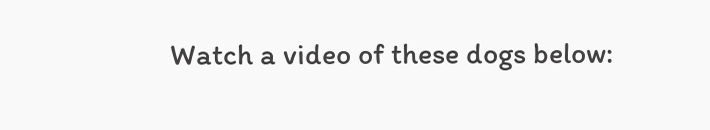Watch a video of these dogs below: